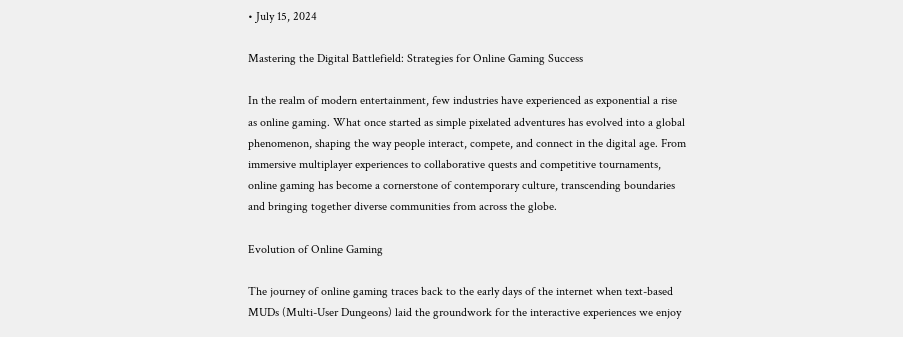• July 15, 2024

Mastering the Digital Battlefield: Strategies for Online Gaming Success

In the realm of modern entertainment, few industries have experienced as exponential a rise as online gaming. What once started as simple pixelated adventures has evolved into a global phenomenon, shaping the way people interact, compete, and connect in the digital age. From immersive multiplayer experiences to collaborative quests and competitive tournaments, online gaming has become a cornerstone of contemporary culture, transcending boundaries and bringing together diverse communities from across the globe.

Evolution of Online Gaming

The journey of online gaming traces back to the early days of the internet when text-based MUDs (Multi-User Dungeons) laid the groundwork for the interactive experiences we enjoy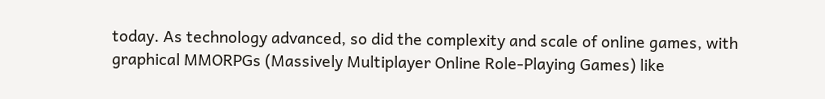today. As technology advanced, so did the complexity and scale of online games, with graphical MMORPGs (Massively Multiplayer Online Role-Playing Games) like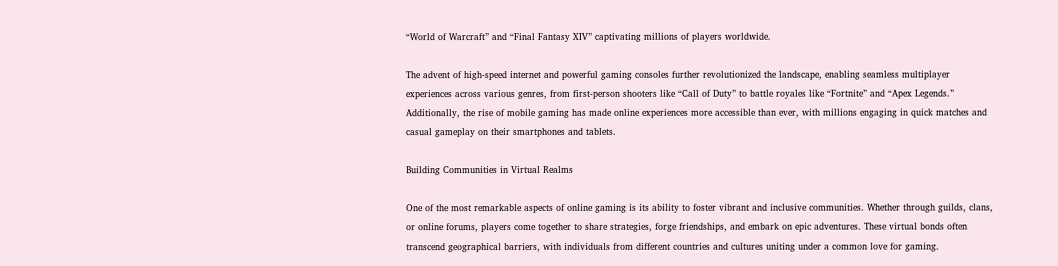“World of Warcraft” and “Final Fantasy XIV” captivating millions of players worldwide.

The advent of high-speed internet and powerful gaming consoles further revolutionized the landscape, enabling seamless multiplayer experiences across various genres, from first-person shooters like “Call of Duty” to battle royales like “Fortnite” and “Apex Legends.” Additionally, the rise of mobile gaming has made online experiences more accessible than ever, with millions engaging in quick matches and casual gameplay on their smartphones and tablets.

Building Communities in Virtual Realms

One of the most remarkable aspects of online gaming is its ability to foster vibrant and inclusive communities. Whether through guilds, clans, or online forums, players come together to share strategies, forge friendships, and embark on epic adventures. These virtual bonds often transcend geographical barriers, with individuals from different countries and cultures uniting under a common love for gaming.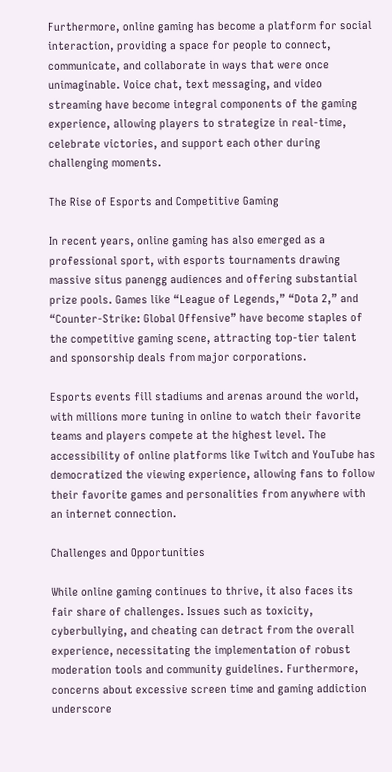Furthermore, online gaming has become a platform for social interaction, providing a space for people to connect, communicate, and collaborate in ways that were once unimaginable. Voice chat, text messaging, and video streaming have become integral components of the gaming experience, allowing players to strategize in real-time, celebrate victories, and support each other during challenging moments.

The Rise of Esports and Competitive Gaming

In recent years, online gaming has also emerged as a professional sport, with esports tournaments drawing massive situs panengg audiences and offering substantial prize pools. Games like “League of Legends,” “Dota 2,” and “Counter-Strike: Global Offensive” have become staples of the competitive gaming scene, attracting top-tier talent and sponsorship deals from major corporations.

Esports events fill stadiums and arenas around the world, with millions more tuning in online to watch their favorite teams and players compete at the highest level. The accessibility of online platforms like Twitch and YouTube has democratized the viewing experience, allowing fans to follow their favorite games and personalities from anywhere with an internet connection.

Challenges and Opportunities

While online gaming continues to thrive, it also faces its fair share of challenges. Issues such as toxicity, cyberbullying, and cheating can detract from the overall experience, necessitating the implementation of robust moderation tools and community guidelines. Furthermore, concerns about excessive screen time and gaming addiction underscore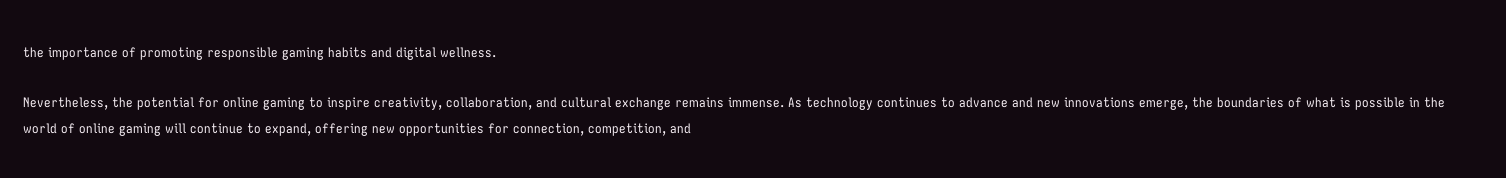the importance of promoting responsible gaming habits and digital wellness.

Nevertheless, the potential for online gaming to inspire creativity, collaboration, and cultural exchange remains immense. As technology continues to advance and new innovations emerge, the boundaries of what is possible in the world of online gaming will continue to expand, offering new opportunities for connection, competition, and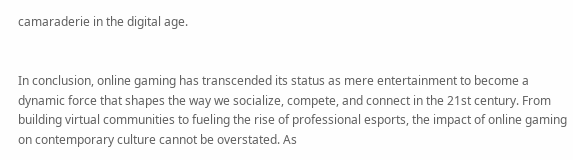camaraderie in the digital age.


In conclusion, online gaming has transcended its status as mere entertainment to become a dynamic force that shapes the way we socialize, compete, and connect in the 21st century. From building virtual communities to fueling the rise of professional esports, the impact of online gaming on contemporary culture cannot be overstated. As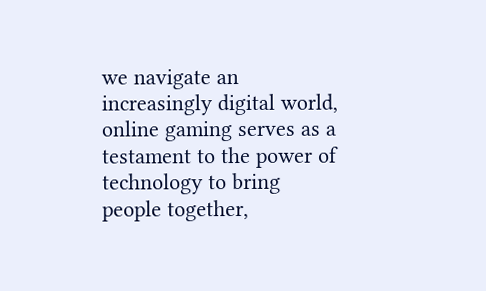we navigate an increasingly digital world, online gaming serves as a testament to the power of technology to bring people together,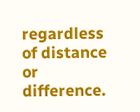regardless of distance or difference.